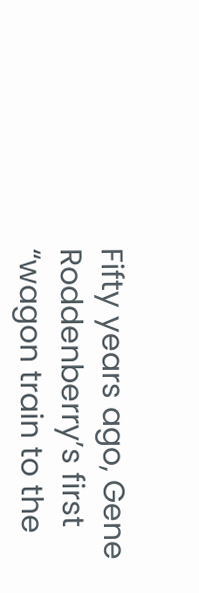Fifty years ago, Gene Roddenberry’s first “wagon train to the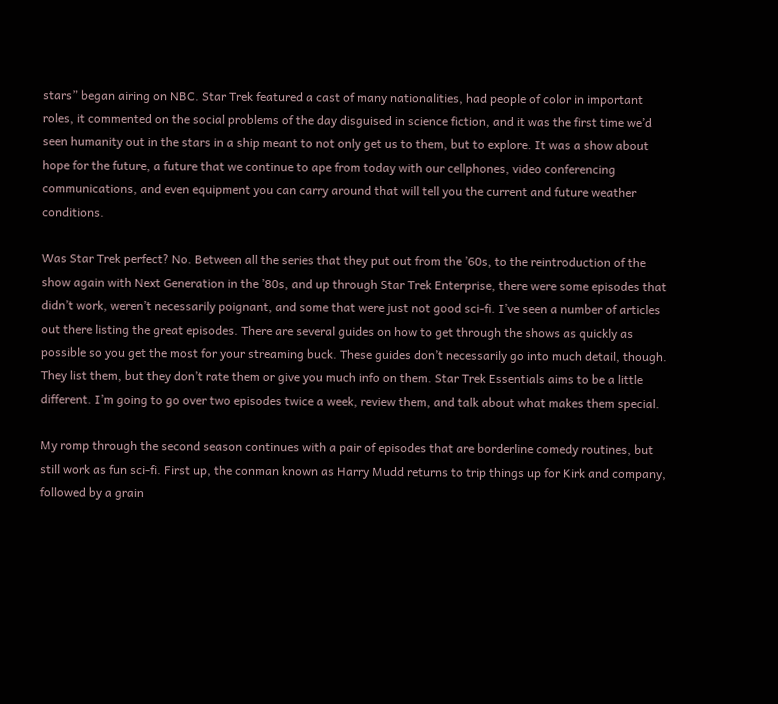stars” began airing on NBC. Star Trek featured a cast of many nationalities, had people of color in important roles, it commented on the social problems of the day disguised in science fiction, and it was the first time we’d seen humanity out in the stars in a ship meant to not only get us to them, but to explore. It was a show about hope for the future, a future that we continue to ape from today with our cellphones, video conferencing communications, and even equipment you can carry around that will tell you the current and future weather conditions.

Was Star Trek perfect? No. Between all the series that they put out from the ’60s, to the reintroduction of the show again with Next Generation in the ’80s, and up through Star Trek Enterprise, there were some episodes that didn’t work, weren’t necessarily poignant, and some that were just not good sci-fi. I’ve seen a number of articles out there listing the great episodes. There are several guides on how to get through the shows as quickly as possible so you get the most for your streaming buck. These guides don’t necessarily go into much detail, though. They list them, but they don’t rate them or give you much info on them. Star Trek Essentials aims to be a little different. I’m going to go over two episodes twice a week, review them, and talk about what makes them special.

My romp through the second season continues with a pair of episodes that are borderline comedy routines, but still work as fun sci-fi. First up, the conman known as Harry Mudd returns to trip things up for Kirk and company, followed by a grain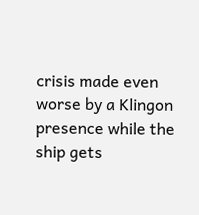crisis made even worse by a Klingon presence while the ship gets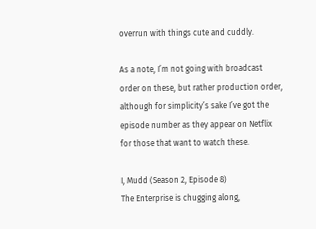overrun with things cute and cuddly.

As a note, I’m not going with broadcast order on these, but rather production order, although for simplicity’s sake I’ve got the episode number as they appear on Netflix for those that want to watch these.

I, Mudd (Season 2, Episode 8)
The Enterprise is chugging along,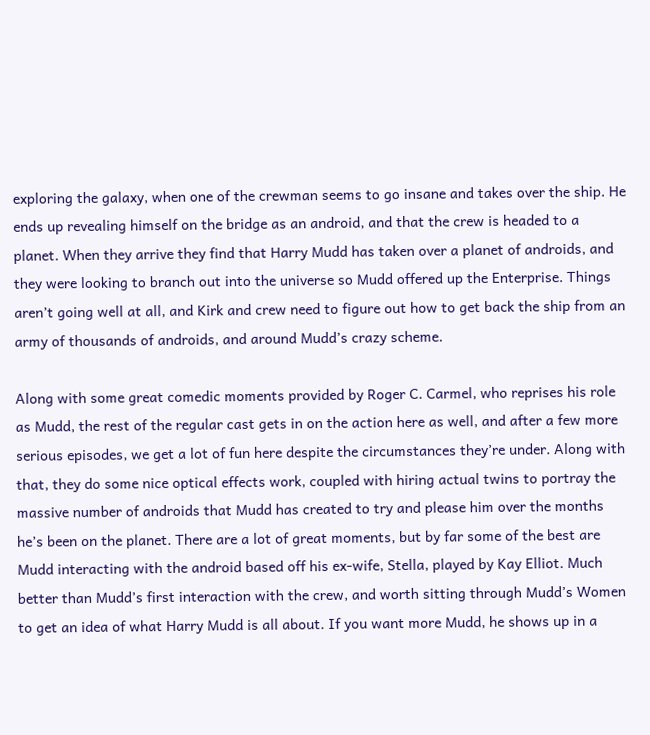exploring the galaxy, when one of the crewman seems to go insane and takes over the ship. He ends up revealing himself on the bridge as an android, and that the crew is headed to a planet. When they arrive they find that Harry Mudd has taken over a planet of androids, and they were looking to branch out into the universe so Mudd offered up the Enterprise. Things aren’t going well at all, and Kirk and crew need to figure out how to get back the ship from an army of thousands of androids, and around Mudd’s crazy scheme.

Along with some great comedic moments provided by Roger C. Carmel, who reprises his role as Mudd, the rest of the regular cast gets in on the action here as well, and after a few more serious episodes, we get a lot of fun here despite the circumstances they’re under. Along with that, they do some nice optical effects work, coupled with hiring actual twins to portray the massive number of androids that Mudd has created to try and please him over the months he’s been on the planet. There are a lot of great moments, but by far some of the best are Mudd interacting with the android based off his ex-wife, Stella, played by Kay Elliot. Much better than Mudd’s first interaction with the crew, and worth sitting through Mudd’s Women to get an idea of what Harry Mudd is all about. If you want more Mudd, he shows up in a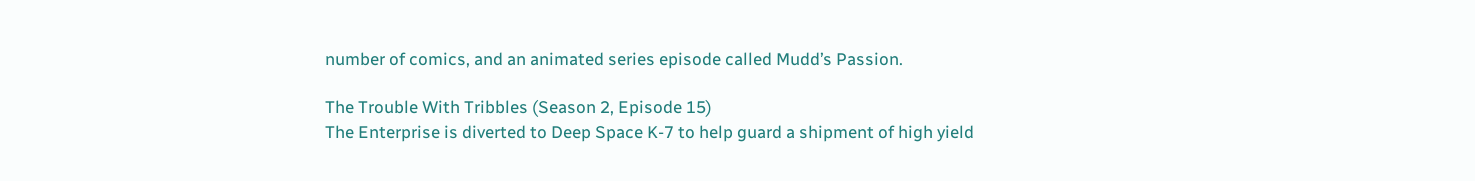number of comics, and an animated series episode called Mudd’s Passion.

The Trouble With Tribbles (Season 2, Episode 15)
The Enterprise is diverted to Deep Space K-7 to help guard a shipment of high yield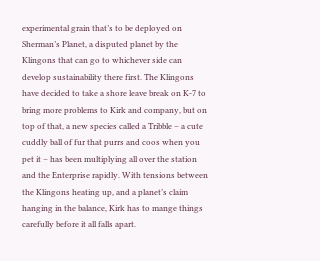experimental grain that’s to be deployed on Sherman’s Planet, a disputed planet by the Klingons that can go to whichever side can develop sustainability there first. The Klingons have decided to take a shore leave break on K-7 to bring more problems to Kirk and company, but on top of that, a new species called a Tribble – a cute cuddly ball of fur that purrs and coos when you pet it – has been multiplying all over the station and the Enterprise rapidly. With tensions between the Klingons heating up, and a planet’s claim hanging in the balance, Kirk has to mange things carefully before it all falls apart.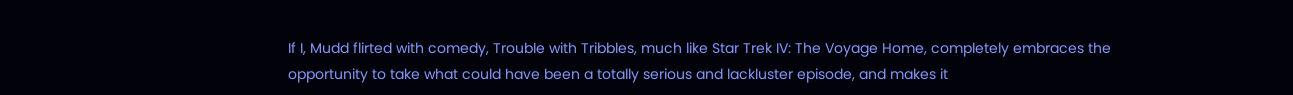If I, Mudd flirted with comedy, Trouble with Tribbles, much like Star Trek IV: The Voyage Home, completely embraces the opportunity to take what could have been a totally serious and lackluster episode, and makes it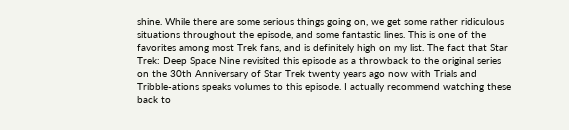shine. While there are some serious things going on, we get some rather ridiculous situations throughout the episode, and some fantastic lines. This is one of the favorites among most Trek fans, and is definitely high on my list. The fact that Star Trek: Deep Space Nine revisited this episode as a throwback to the original series on the 30th Anniversary of Star Trek twenty years ago now with Trials and Tribble-ations speaks volumes to this episode. I actually recommend watching these back to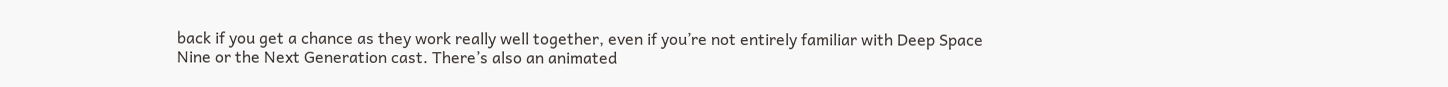back if you get a chance as they work really well together, even if you’re not entirely familiar with Deep Space Nine or the Next Generation cast. There’s also an animated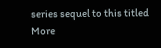series sequel to this titled More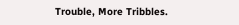Trouble, More Tribbles.